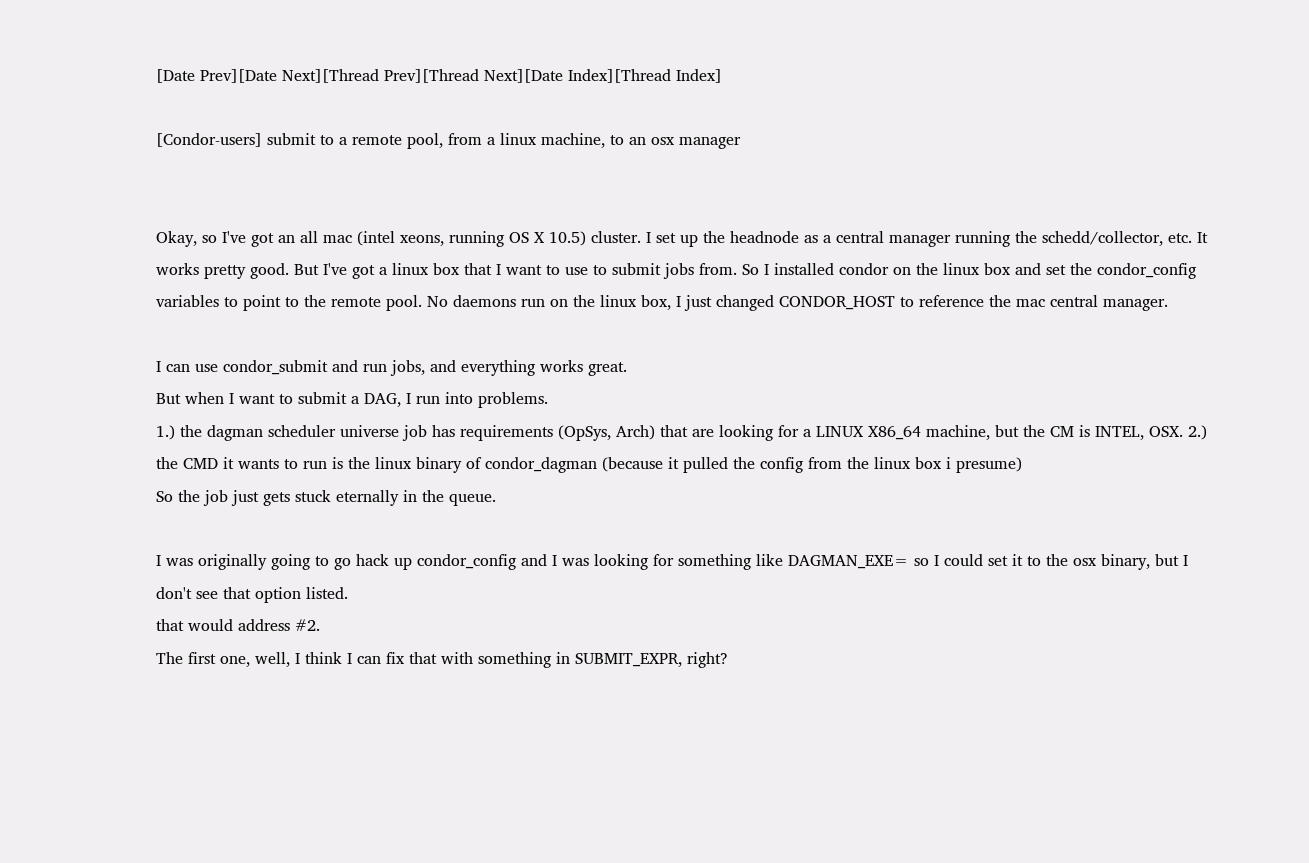[Date Prev][Date Next][Thread Prev][Thread Next][Date Index][Thread Index]

[Condor-users] submit to a remote pool, from a linux machine, to an osx manager


Okay, so I've got an all mac (intel xeons, running OS X 10.5) cluster. I set up the headnode as a central manager running the schedd/collector, etc. It works pretty good. But I've got a linux box that I want to use to submit jobs from. So I installed condor on the linux box and set the condor_config variables to point to the remote pool. No daemons run on the linux box, I just changed CONDOR_HOST to reference the mac central manager.

I can use condor_submit and run jobs, and everything works great.
But when I want to submit a DAG, I run into problems.
1.) the dagman scheduler universe job has requirements (OpSys, Arch) that are looking for a LINUX X86_64 machine, but the CM is INTEL, OSX. 2.) the CMD it wants to run is the linux binary of condor_dagman (because it pulled the config from the linux box i presume)
So the job just gets stuck eternally in the queue.

I was originally going to go hack up condor_config and I was looking for something like DAGMAN_EXE= so I could set it to the osx binary, but I don't see that option listed.
that would address #2.
The first one, well, I think I can fix that with something in SUBMIT_EXPR, right?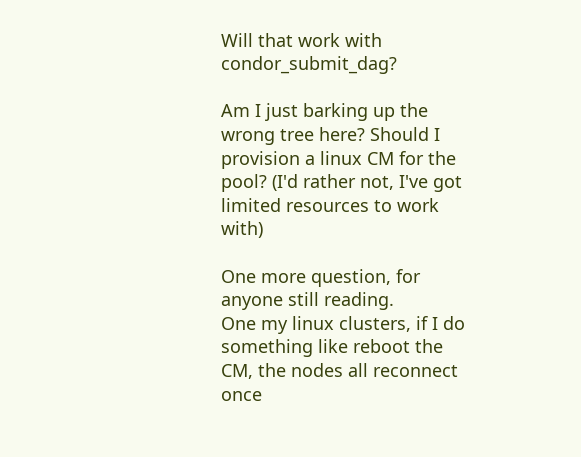Will that work with condor_submit_dag?

Am I just barking up the wrong tree here? Should I provision a linux CM for the pool? (I'd rather not, I've got limited resources to work with)

One more question, for anyone still reading.
One my linux clusters, if I do something like reboot the CM, the nodes all reconnect once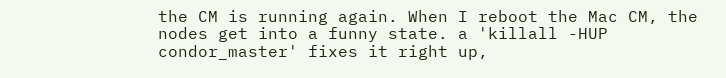the CM is running again. When I reboot the Mac CM, the nodes get into a funny state. a 'killall -HUP condor_master' fixes it right up,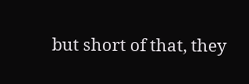but short of that, they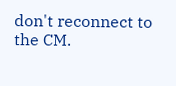don't reconnect to the CM.